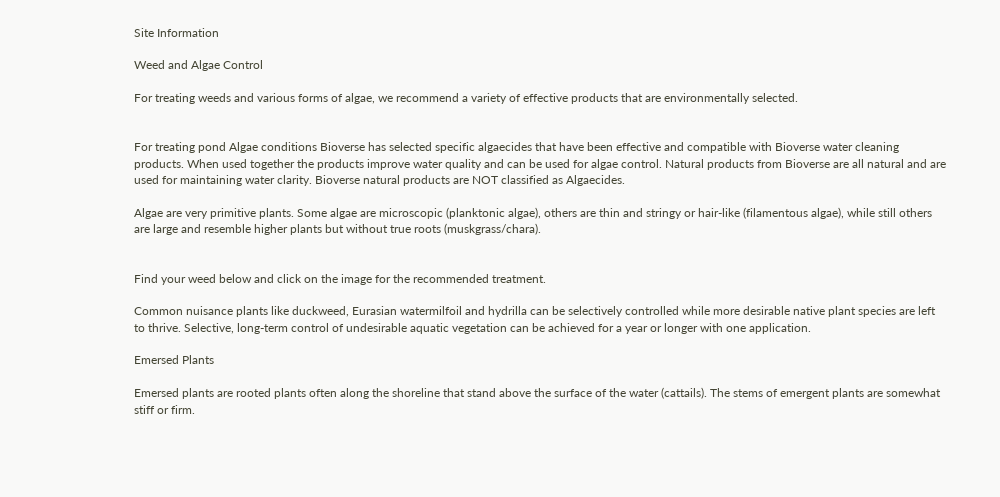Site Information

Weed and Algae Control

For treating weeds and various forms of algae, we recommend a variety of effective products that are environmentally selected.


For treating pond Algae conditions Bioverse has selected specific algaecides that have been effective and compatible with Bioverse water cleaning products. When used together the products improve water quality and can be used for algae control. Natural products from Bioverse are all natural and are used for maintaining water clarity. Bioverse natural products are NOT classified as Algaecides.

Algae are very primitive plants. Some algae are microscopic (planktonic algae), others are thin and stringy or hair-like (filamentous algae), while still others are large and resemble higher plants but without true roots (muskgrass/chara).


Find your weed below and click on the image for the recommended treatment.

Common nuisance plants like duckweed, Eurasian watermilfoil and hydrilla can be selectively controlled while more desirable native plant species are left to thrive. Selective, long-term control of undesirable aquatic vegetation can be achieved for a year or longer with one application.

Emersed Plants

Emersed plants are rooted plants often along the shoreline that stand above the surface of the water (cattails). The stems of emergent plants are somewhat stiff or firm.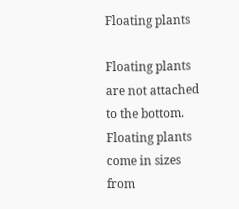Floating plants

Floating plants are not attached to the bottom. Floating plants come in sizes from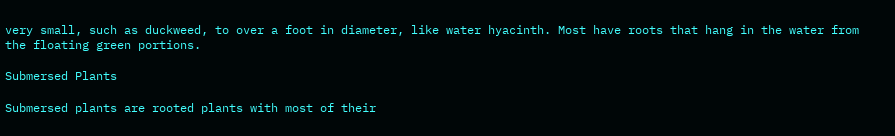very small, such as duckweed, to over a foot in diameter, like water hyacinth. Most have roots that hang in the water from the floating green portions.

Submersed Plants

Submersed plants are rooted plants with most of their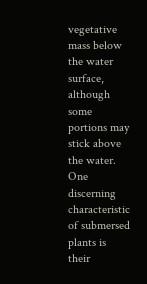vegetative mass below the water surface, although some portions may stick above the water. One discerning characteristic of submersed plants is their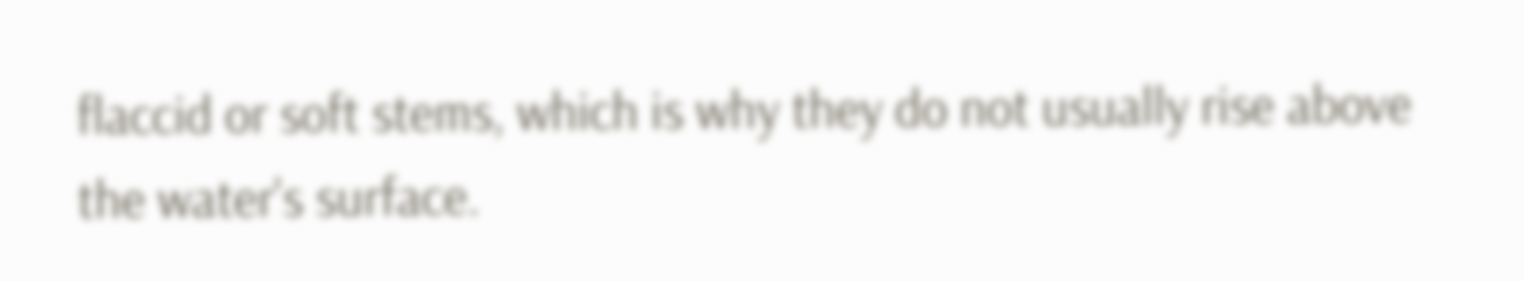flaccid or soft stems, which is why they do not usually rise above the water's surface.